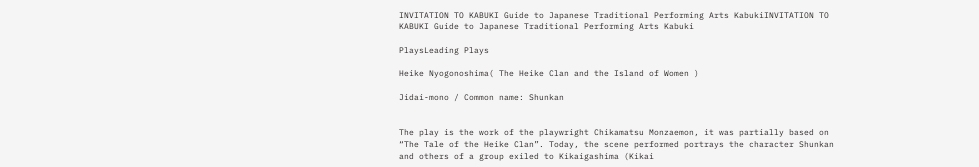INVITATION TO KABUKI Guide to Japanese Traditional Performing Arts KabukiINVITATION TO KABUKI Guide to Japanese Traditional Performing Arts Kabuki

PlaysLeading Plays

Heike Nyogonoshima( The Heike Clan and the Island of Women )

Jidai-mono / Common name: Shunkan


The play is the work of the playwright Chikamatsu Monzaemon, it was partially based on “The Tale of the Heike Clan”. Today, the scene performed portrays the character Shunkan and others of a group exiled to Kikaigashima (Kikai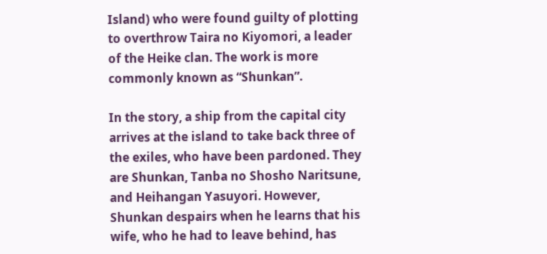Island) who were found guilty of plotting to overthrow Taira no Kiyomori, a leader of the Heike clan. The work is more commonly known as “Shunkan”.

In the story, a ship from the capital city arrives at the island to take back three of the exiles, who have been pardoned. They are Shunkan, Tanba no Shosho Naritsune, and Heihangan Yasuyori. However, Shunkan despairs when he learns that his wife, who he had to leave behind, has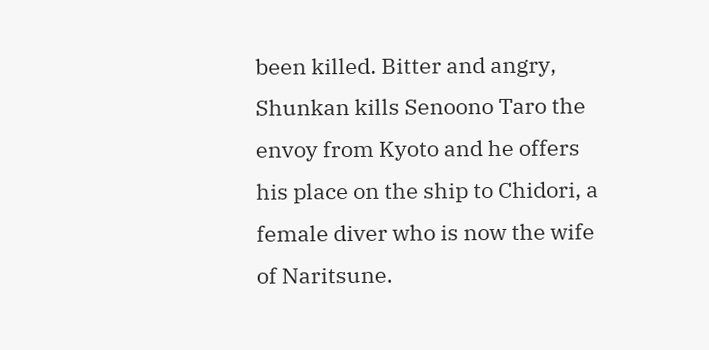been killed. Bitter and angry, Shunkan kills Senoono Taro the envoy from Kyoto and he offers his place on the ship to Chidori, a female diver who is now the wife of Naritsune.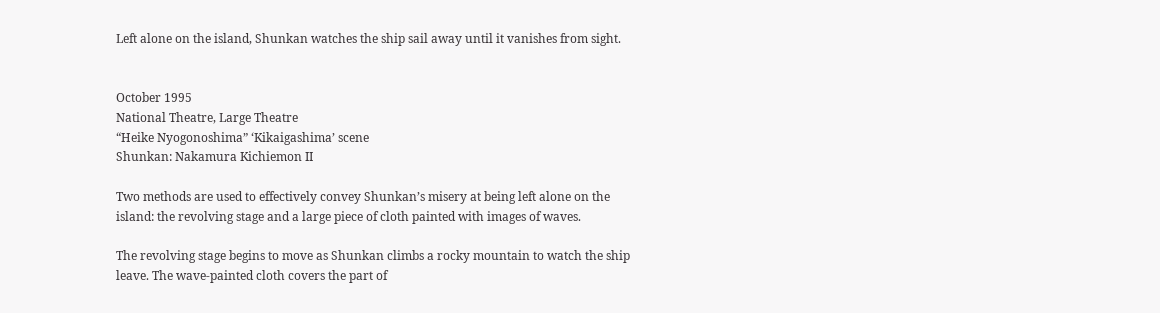Left alone on the island, Shunkan watches the ship sail away until it vanishes from sight.


October 1995
National Theatre, Large Theatre
“Heike Nyogonoshima” ‘Kikaigashima’ scene
Shunkan: Nakamura Kichiemon II

Two methods are used to effectively convey Shunkan’s misery at being left alone on the island: the revolving stage and a large piece of cloth painted with images of waves.

The revolving stage begins to move as Shunkan climbs a rocky mountain to watch the ship leave. The wave-painted cloth covers the part of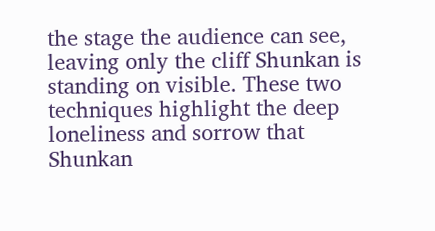the stage the audience can see, leaving only the cliff Shunkan is standing on visible. These two techniques highlight the deep loneliness and sorrow that Shunkan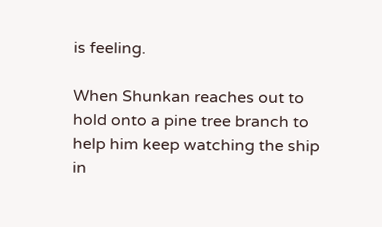is feeling.

When Shunkan reaches out to hold onto a pine tree branch to help him keep watching the ship in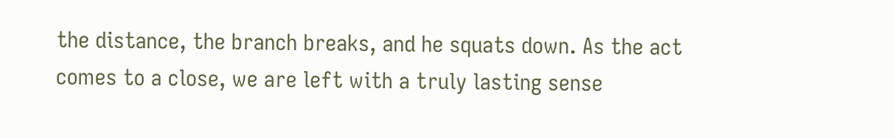the distance, the branch breaks, and he squats down. As the act comes to a close, we are left with a truly lasting sense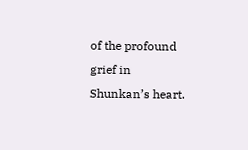of the profound grief in Shunkan’s heart.